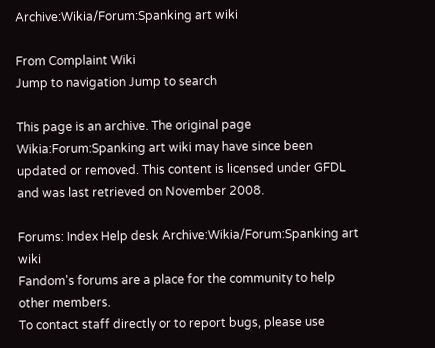Archive:Wikia/Forum:Spanking art wiki

From Complaint Wiki
Jump to navigation Jump to search

This page is an archive. The original page Wikia:Forum:Spanking art wiki may have since been updated or removed. This content is licensed under GFDL and was last retrieved on November 2008.

Forums: Index Help desk Archive:Wikia/Forum:Spanking art wiki
Fandom's forums are a place for the community to help other members.
To contact staff directly or to report bugs, please use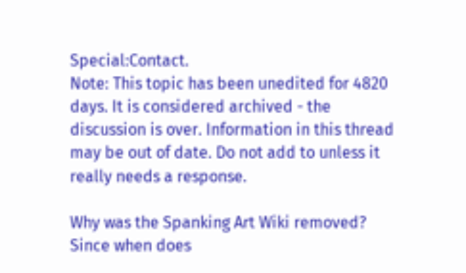Special:Contact.
Note: This topic has been unedited for 4820 days. It is considered archived - the discussion is over. Information in this thread may be out of date. Do not add to unless it really needs a response.

Why was the Spanking Art Wiki removed? Since when does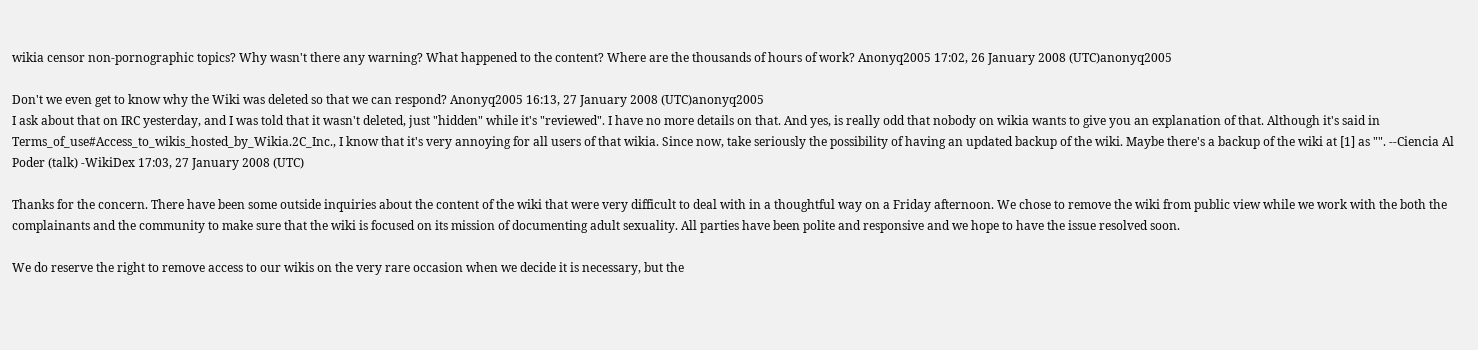wikia censor non-pornographic topics? Why wasn't there any warning? What happened to the content? Where are the thousands of hours of work? Anonyq2005 17:02, 26 January 2008 (UTC)anonyq2005

Don't we even get to know why the Wiki was deleted so that we can respond? Anonyq2005 16:13, 27 January 2008 (UTC)anonyq2005
I ask about that on IRC yesterday, and I was told that it wasn't deleted, just "hidden" while it's "reviewed". I have no more details on that. And yes, is really odd that nobody on wikia wants to give you an explanation of that. Although it's said in Terms_of_use#Access_to_wikis_hosted_by_Wikia.2C_Inc., I know that it's very annoying for all users of that wikia. Since now, take seriously the possibility of having an updated backup of the wiki. Maybe there's a backup of the wiki at [1] as "". --Ciencia Al Poder (talk) -WikiDex 17:03, 27 January 2008 (UTC)

Thanks for the concern. There have been some outside inquiries about the content of the wiki that were very difficult to deal with in a thoughtful way on a Friday afternoon. We chose to remove the wiki from public view while we work with the both the complainants and the community to make sure that the wiki is focused on its mission of documenting adult sexuality. All parties have been polite and responsive and we hope to have the issue resolved soon.

We do reserve the right to remove access to our wikis on the very rare occasion when we decide it is necessary, but the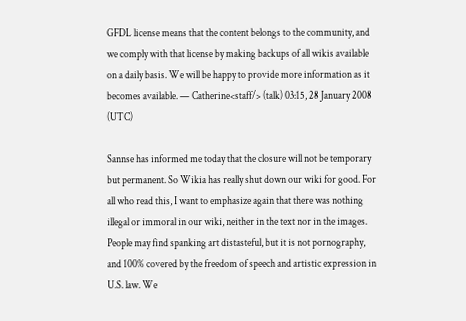GFDL license means that the content belongs to the community, and we comply with that license by making backups of all wikis available on a daily basis. We will be happy to provide more information as it becomes available. — Catherine<staff/> (talk) 03:15, 28 January 2008 (UTC)

Sannse has informed me today that the closure will not be temporary but permanent. So Wikia has really shut down our wiki for good. For all who read this, I want to emphasize again that there was nothing illegal or immoral in our wiki, neither in the text nor in the images. People may find spanking art distasteful, but it is not pornography, and 100% covered by the freedom of speech and artistic expression in U.S. law. We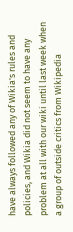have always followed any of Wikia's rules and policies, and Wikia did not seem to have any problem at all with our wiki until last week when a group of outside critics from Wikipedia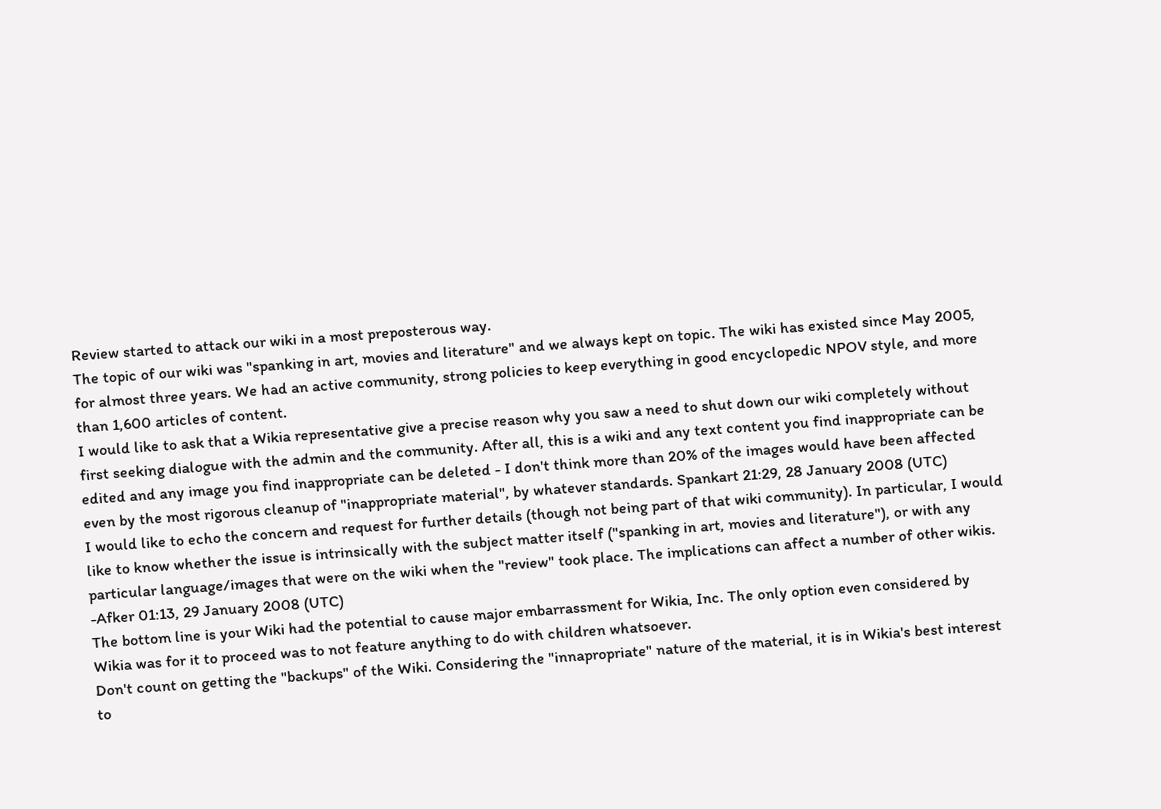Review started to attack our wiki in a most preposterous way.
The topic of our wiki was "spanking in art, movies and literature" and we always kept on topic. The wiki has existed since May 2005, for almost three years. We had an active community, strong policies to keep everything in good encyclopedic NPOV style, and more than 1,600 articles of content.
I would like to ask that a Wikia representative give a precise reason why you saw a need to shut down our wiki completely without first seeking dialogue with the admin and the community. After all, this is a wiki and any text content you find inappropriate can be edited and any image you find inappropriate can be deleted - I don't think more than 20% of the images would have been affected even by the most rigorous cleanup of "inappropriate material", by whatever standards. Spankart 21:29, 28 January 2008 (UTC)
I would like to echo the concern and request for further details (though not being part of that wiki community). In particular, I would like to know whether the issue is intrinsically with the subject matter itself ("spanking in art, movies and literature"), or with any particular language/images that were on the wiki when the "review" took place. The implications can affect a number of other wikis. -Afker 01:13, 29 January 2008 (UTC)
The bottom line is your Wiki had the potential to cause major embarrassment for Wikia, Inc. The only option even considered by Wikia was for it to proceed was to not feature anything to do with children whatsoever.
Don't count on getting the "backups" of the Wiki. Considering the "innapropriate" nature of the material, it is in Wikia's best interest to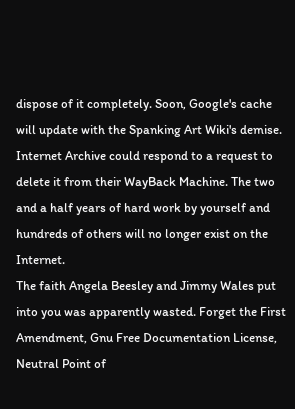dispose of it completely. Soon, Google's cache will update with the Spanking Art Wiki's demise. Internet Archive could respond to a request to delete it from their WayBack Machine. The two and a half years of hard work by yourself and hundreds of others will no longer exist on the Internet.
The faith Angela Beesley and Jimmy Wales put into you was apparently wasted. Forget the First Amendment, Gnu Free Documentation License, Neutral Point of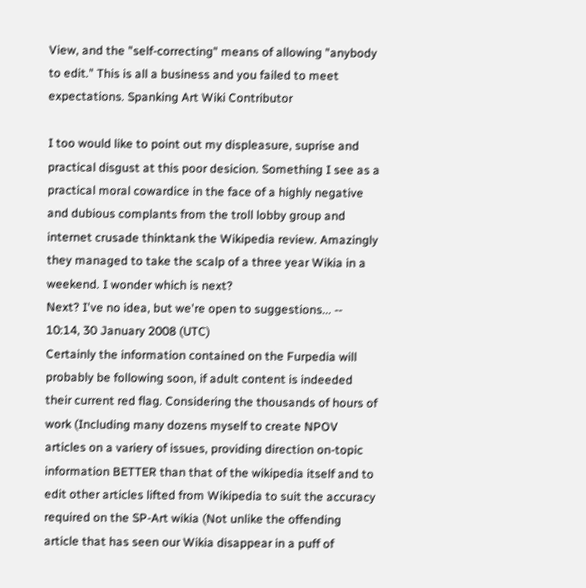View, and the "self-correcting" means of allowing "anybody to edit." This is all a business and you failed to meet expectations. Spanking Art Wiki Contributor

I too would like to point out my displeasure, suprise and practical disgust at this poor desicion. Something I see as a practical moral cowardice in the face of a highly negative and dubious complants from the troll lobby group and internet crusade thinktank the Wikipedia review. Amazingly they managed to take the scalp of a three year Wikia in a weekend. I wonder which is next?
Next? I've no idea, but we're open to suggestions... -- 10:14, 30 January 2008 (UTC)
Certainly the information contained on the Furpedia will probably be following soon, if adult content is indeeded their current red flag. Considering the thousands of hours of work (Including many dozens myself to create NPOV articles on a variery of issues, providing direction on-topic information BETTER than that of the wikipedia itself and to edit other articles lifted from Wikipedia to suit the accuracy required on the SP-Art wikia (Not unlike the offending article that has seen our Wikia disappear in a puff of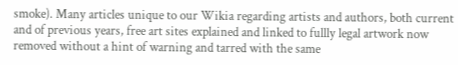smoke). Many articles unique to our Wikia regarding artists and authors, both current and of previous years, free art sites explained and linked to fullly legal artwork now removed without a hint of warning and tarred with the same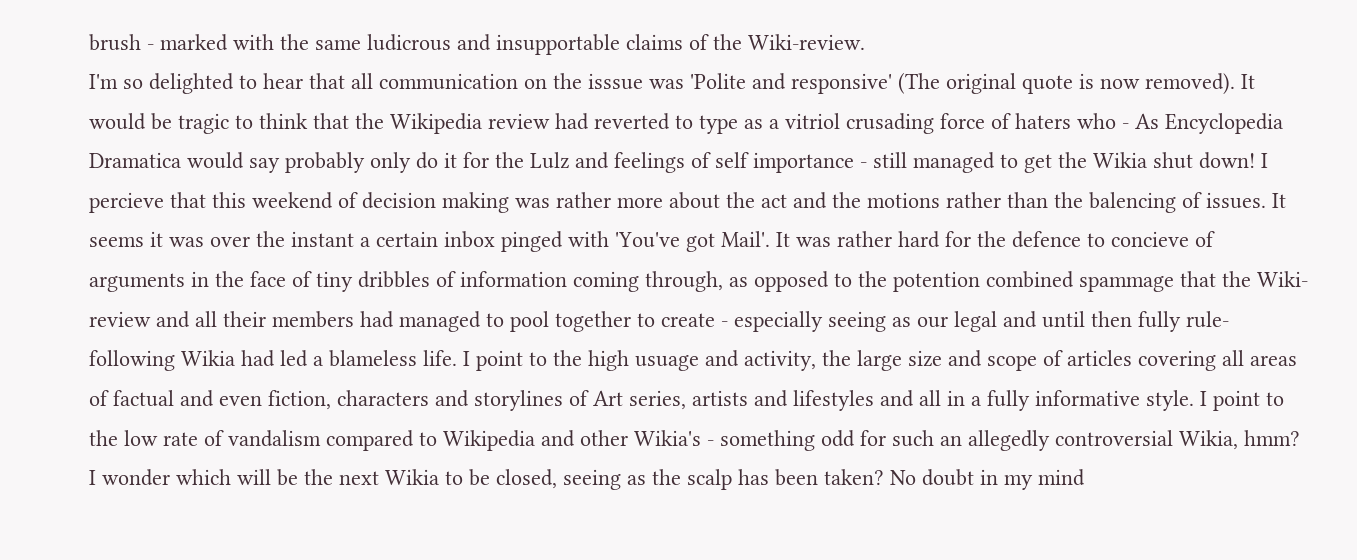brush - marked with the same ludicrous and insupportable claims of the Wiki-review.
I'm so delighted to hear that all communication on the isssue was 'Polite and responsive' (The original quote is now removed). It would be tragic to think that the Wikipedia review had reverted to type as a vitriol crusading force of haters who - As Encyclopedia Dramatica would say probably only do it for the Lulz and feelings of self importance - still managed to get the Wikia shut down! I percieve that this weekend of decision making was rather more about the act and the motions rather than the balencing of issues. It seems it was over the instant a certain inbox pinged with 'You've got Mail'. It was rather hard for the defence to concieve of arguments in the face of tiny dribbles of information coming through, as opposed to the potention combined spammage that the Wiki-review and all their members had managed to pool together to create - especially seeing as our legal and until then fully rule-following Wikia had led a blameless life. I point to the high usuage and activity, the large size and scope of articles covering all areas of factual and even fiction, characters and storylines of Art series, artists and lifestyles and all in a fully informative style. I point to the low rate of vandalism compared to Wikipedia and other Wikia's - something odd for such an allegedly controversial Wikia, hmm?
I wonder which will be the next Wikia to be closed, seeing as the scalp has been taken? No doubt in my mind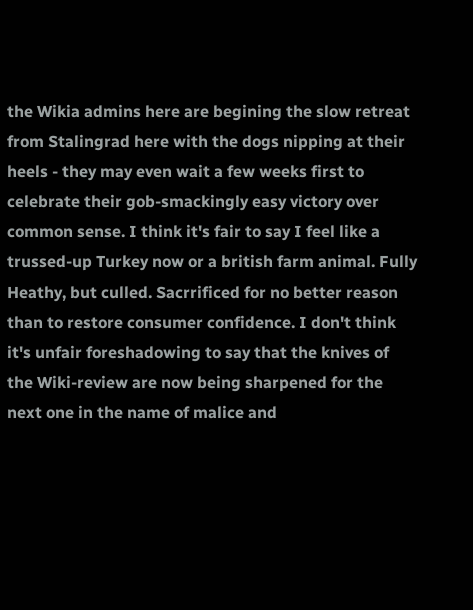the Wikia admins here are begining the slow retreat from Stalingrad here with the dogs nipping at their heels - they may even wait a few weeks first to celebrate their gob-smackingly easy victory over common sense. I think it's fair to say I feel like a trussed-up Turkey now or a british farm animal. Fully Heathy, but culled. Sacrrificed for no better reason than to restore consumer confidence. I don't think it's unfair foreshadowing to say that the knives of the Wiki-review are now being sharpened for the next one in the name of malice and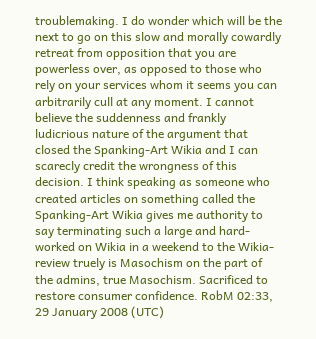troublemaking. I do wonder which will be the next to go on this slow and morally cowardly retreat from opposition that you are powerless over, as opposed to those who rely on your services whom it seems you can arbitrarily cull at any moment. I cannot believe the suddenness and frankly ludicrious nature of the argument that closed the Spanking-Art Wikia and I can scarecly credit the wrongness of this decision. I think speaking as someone who created articles on something called the Spanking-Art Wikia gives me authority to say terminating such a large and hard-worked on Wikia in a weekend to the Wikia-review truely is Masochism on the part of the admins, true Masochism. Sacrificed to restore consumer confidence. RobM 02:33, 29 January 2008 (UTC)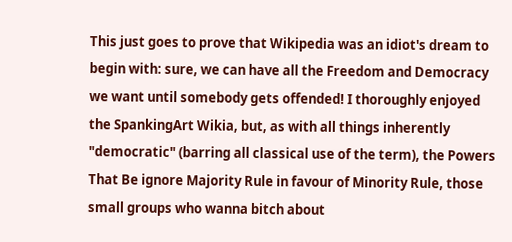This just goes to prove that Wikipedia was an idiot's dream to begin with: sure, we can have all the Freedom and Democracy we want until somebody gets offended! I thoroughly enjoyed the SpankingArt Wikia, but, as with all things inherently "democratic" (barring all classical use of the term), the Powers That Be ignore Majority Rule in favour of Minority Rule, those small groups who wanna bitch about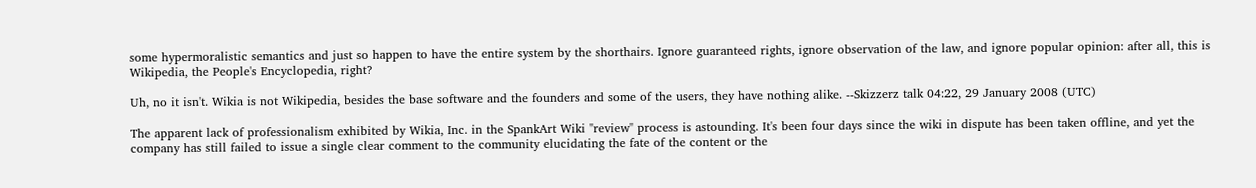some hypermoralistic semantics and just so happen to have the entire system by the shorthairs. Ignore guaranteed rights, ignore observation of the law, and ignore popular opinion: after all, this is Wikipedia, the People's Encyclopedia, right?

Uh, no it isn't. Wikia is not Wikipedia, besides the base software and the founders and some of the users, they have nothing alike. --Skizzerz talk 04:22, 29 January 2008 (UTC)

The apparent lack of professionalism exhibited by Wikia, Inc. in the SpankArt Wiki "review" process is astounding. It's been four days since the wiki in dispute has been taken offline, and yet the company has still failed to issue a single clear comment to the community elucidating the fate of the content or the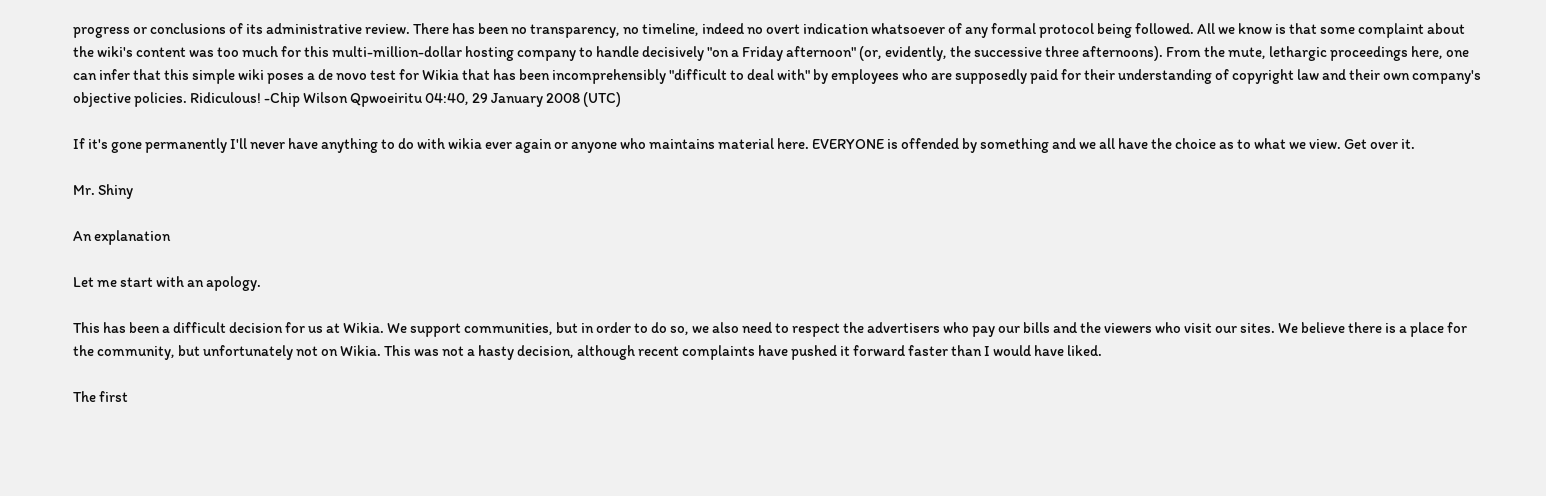progress or conclusions of its administrative review. There has been no transparency, no timeline, indeed no overt indication whatsoever of any formal protocol being followed. All we know is that some complaint about the wiki's content was too much for this multi-million-dollar hosting company to handle decisively "on a Friday afternoon" (or, evidently, the successive three afternoons). From the mute, lethargic proceedings here, one can infer that this simple wiki poses a de novo test for Wikia that has been incomprehensibly "difficult to deal with" by employees who are supposedly paid for their understanding of copyright law and their own company's objective policies. Ridiculous! -Chip Wilson Qpwoeiritu 04:40, 29 January 2008 (UTC)

If it's gone permanently I'll never have anything to do with wikia ever again or anyone who maintains material here. EVERYONE is offended by something and we all have the choice as to what we view. Get over it.

Mr. Shiny

An explanation

Let me start with an apology.

This has been a difficult decision for us at Wikia. We support communities, but in order to do so, we also need to respect the advertisers who pay our bills and the viewers who visit our sites. We believe there is a place for the community, but unfortunately not on Wikia. This was not a hasty decision, although recent complaints have pushed it forward faster than I would have liked.

The first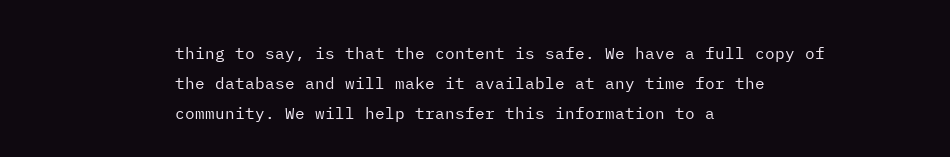thing to say, is that the content is safe. We have a full copy of the database and will make it available at any time for the community. We will help transfer this information to a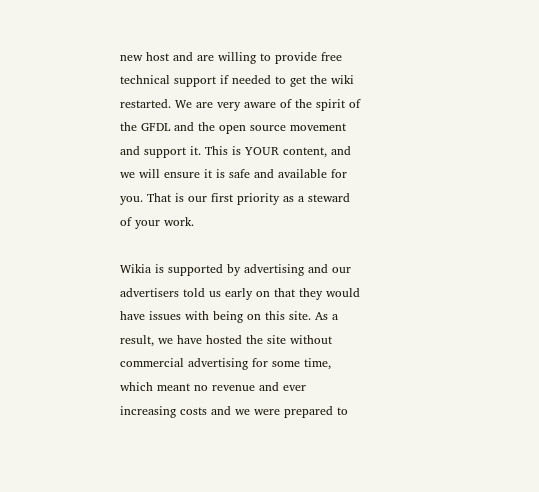new host and are willing to provide free technical support if needed to get the wiki restarted. We are very aware of the spirit of the GFDL and the open source movement and support it. This is YOUR content, and we will ensure it is safe and available for you. That is our first priority as a steward of your work.

Wikia is supported by advertising and our advertisers told us early on that they would have issues with being on this site. As a result, we have hosted the site without commercial advertising for some time, which meant no revenue and ever increasing costs and we were prepared to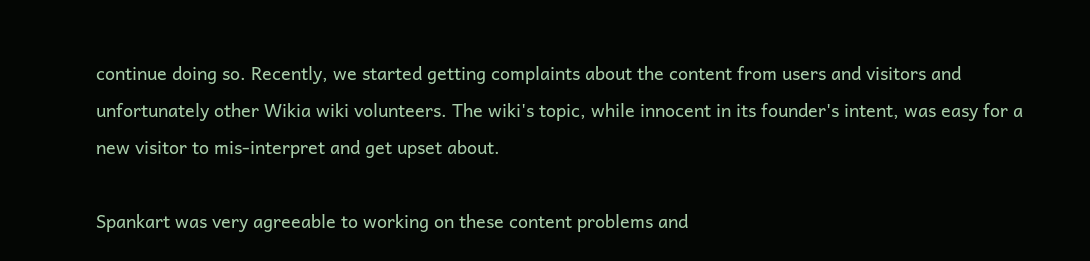continue doing so. Recently, we started getting complaints about the content from users and visitors and unfortunately other Wikia wiki volunteers. The wiki's topic, while innocent in its founder's intent, was easy for a new visitor to mis-interpret and get upset about.

Spankart was very agreeable to working on these content problems and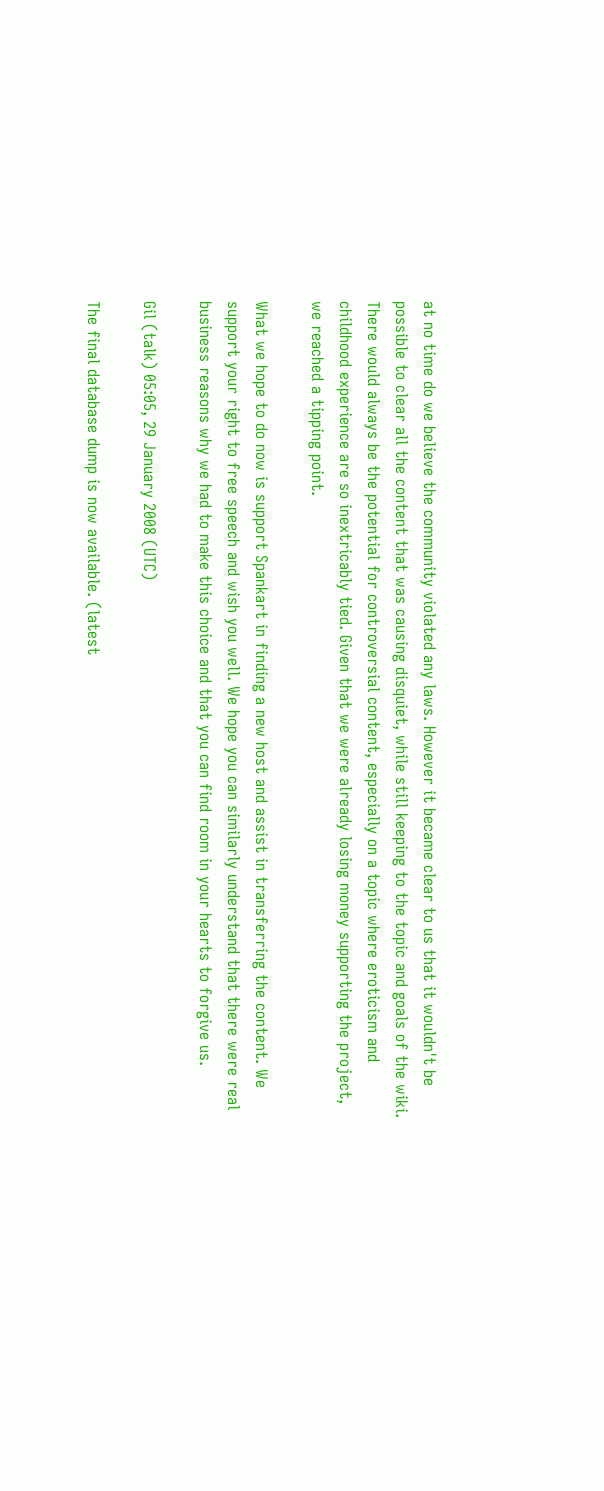at no time do we believe the community violated any laws. However it became clear to us that it wouldn't be possible to clear all the content that was causing disquiet, while still keeping to the topic and goals of the wiki. There would always be the potential for controversial content, especially on a topic where eroticism and childhood experience are so inextricably tied. Given that we were already losing money supporting the project, we reached a tipping point.

What we hope to do now is support Spankart in finding a new host and assist in transferring the content. We support your right to free speech and wish you well. We hope you can similarly understand that there were real business reasons why we had to make this choice and that you can find room in your hearts to forgive us.

Gil (talk) 05:05, 29 January 2008 (UTC)

The final database dump is now available. (latest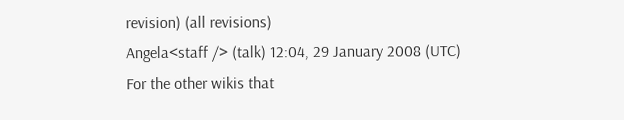revision) (all revisions)
Angela<staff /> (talk) 12:04, 29 January 2008 (UTC)
For the other wikis that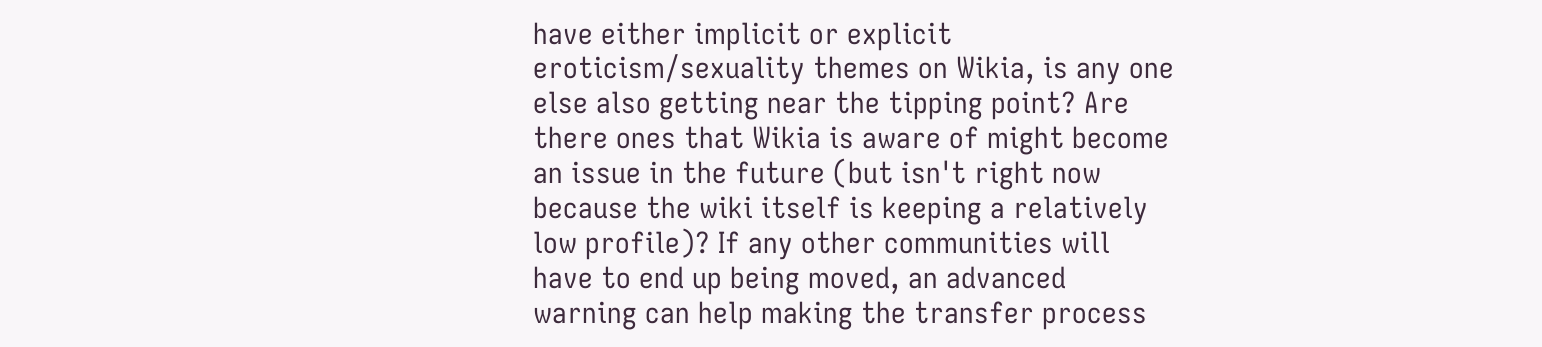have either implicit or explicit eroticism/sexuality themes on Wikia, is any one else also getting near the tipping point? Are there ones that Wikia is aware of might become an issue in the future (but isn't right now because the wiki itself is keeping a relatively low profile)? If any other communities will have to end up being moved, an advanced warning can help making the transfer process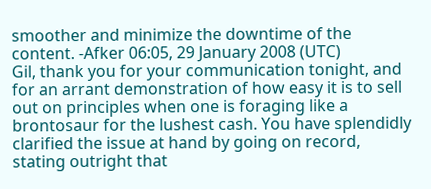smoother and minimize the downtime of the content. -Afker 06:05, 29 January 2008 (UTC)
Gil, thank you for your communication tonight, and for an arrant demonstration of how easy it is to sell out on principles when one is foraging like a brontosaur for the lushest cash. You have splendidly clarified the issue at hand by going on record, stating outright that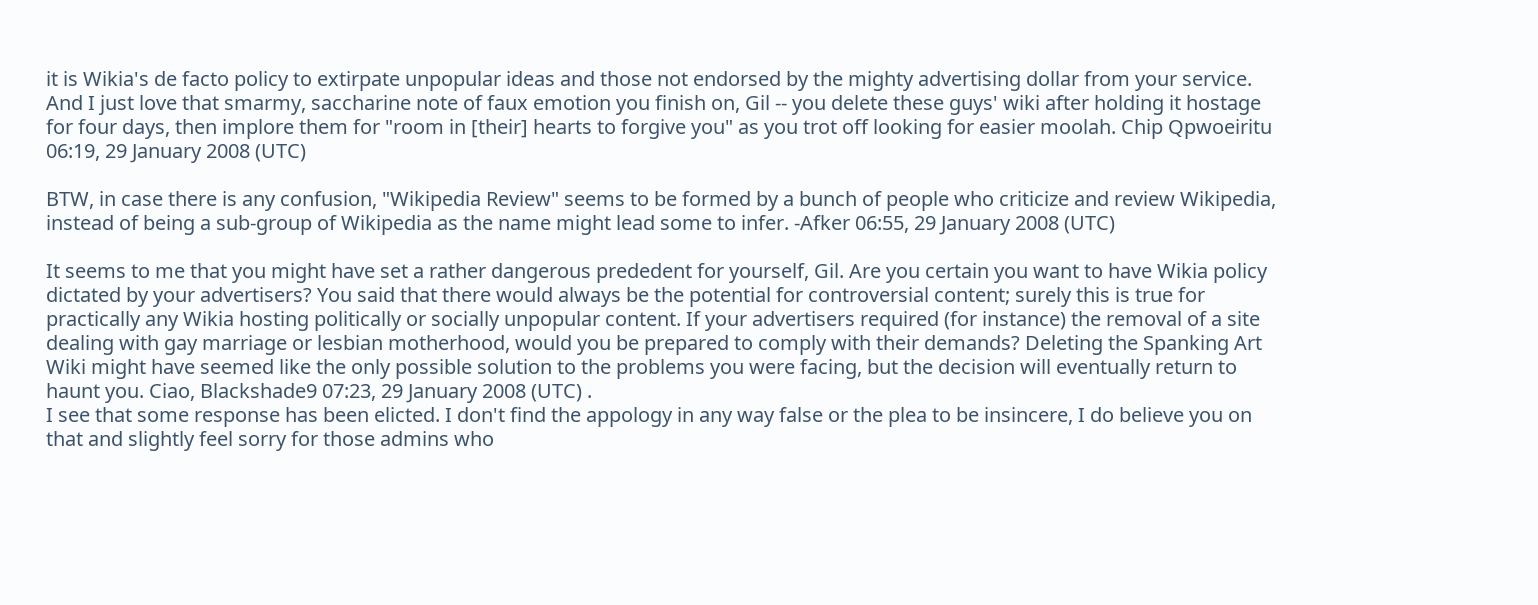it is Wikia's de facto policy to extirpate unpopular ideas and those not endorsed by the mighty advertising dollar from your service. And I just love that smarmy, saccharine note of faux emotion you finish on, Gil -- you delete these guys' wiki after holding it hostage for four days, then implore them for "room in [their] hearts to forgive you" as you trot off looking for easier moolah. Chip Qpwoeiritu 06:19, 29 January 2008 (UTC)

BTW, in case there is any confusion, "Wikipedia Review" seems to be formed by a bunch of people who criticize and review Wikipedia, instead of being a sub-group of Wikipedia as the name might lead some to infer. -Afker 06:55, 29 January 2008 (UTC)

It seems to me that you might have set a rather dangerous prededent for yourself, Gil. Are you certain you want to have Wikia policy dictated by your advertisers? You said that there would always be the potential for controversial content; surely this is true for practically any Wikia hosting politically or socially unpopular content. If your advertisers required (for instance) the removal of a site dealing with gay marriage or lesbian motherhood, would you be prepared to comply with their demands? Deleting the Spanking Art Wiki might have seemed like the only possible solution to the problems you were facing, but the decision will eventually return to haunt you. Ciao, Blackshade9 07:23, 29 January 2008 (UTC) .
I see that some response has been elicted. I don't find the appology in any way false or the plea to be insincere, I do believe you on that and slightly feel sorry for those admins who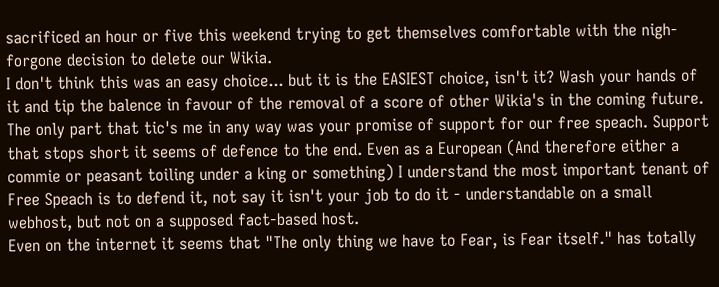sacrificed an hour or five this weekend trying to get themselves comfortable with the nigh-forgone decision to delete our Wikia.
I don't think this was an easy choice... but it is the EASIEST choice, isn't it? Wash your hands of it and tip the balence in favour of the removal of a score of other Wikia's in the coming future.
The only part that tic's me in any way was your promise of support for our free speach. Support that stops short it seems of defence to the end. Even as a European (And therefore either a commie or peasant toiling under a king or something) I understand the most important tenant of Free Speach is to defend it, not say it isn't your job to do it - understandable on a small webhost, but not on a supposed fact-based host.
Even on the internet it seems that "The only thing we have to Fear, is Fear itself." has totally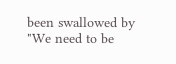been swallowed by "We need to be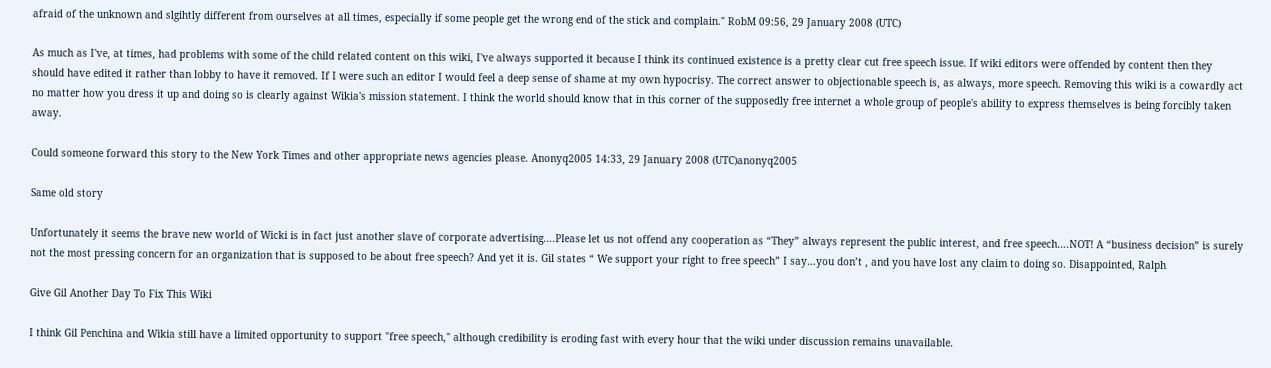afraid of the unknown and slgihtly different from ourselves at all times, especially if some people get the wrong end of the stick and complain." RobM 09:56, 29 January 2008 (UTC)

As much as I've, at times, had problems with some of the child related content on this wiki, I've always supported it because I think its continued existence is a pretty clear cut free speech issue. If wiki editors were offended by content then they should have edited it rather than lobby to have it removed. If I were such an editor I would feel a deep sense of shame at my own hypocrisy. The correct answer to objectionable speech is, as always, more speech. Removing this wiki is a cowardly act no matter how you dress it up and doing so is clearly against Wikia's mission statement. I think the world should know that in this corner of the supposedly free internet a whole group of people's ability to express themselves is being forcibly taken away.

Could someone forward this story to the New York Times and other appropriate news agencies please. Anonyq2005 14:33, 29 January 2008 (UTC)anonyq2005

Same old story

Unfortunately it seems the brave new world of Wicki is in fact just another slave of corporate advertising….Please let us not offend any cooperation as “They” always represent the public interest, and free speech….NOT! A “business decision” is surely not the most pressing concern for an organization that is supposed to be about free speech? And yet it is. Gil states “ We support your right to free speech” I say…you don’t , and you have lost any claim to doing so. Disappointed, Ralph

Give Gil Another Day To Fix This Wiki

I think Gil Penchina and Wikia still have a limited opportunity to support "free speech," although credibility is eroding fast with every hour that the wiki under discussion remains unavailable.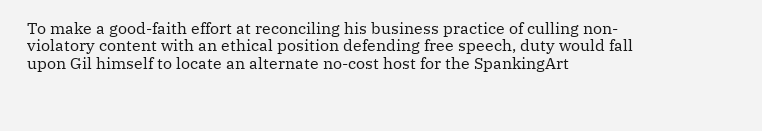To make a good-faith effort at reconciling his business practice of culling non-violatory content with an ethical position defending free speech, duty would fall upon Gil himself to locate an alternate no-cost host for the SpankingArt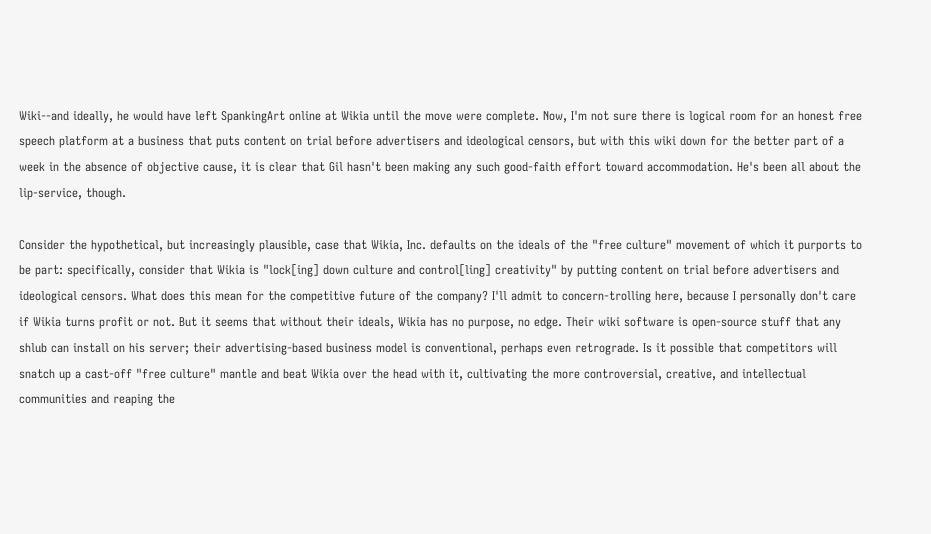Wiki--and ideally, he would have left SpankingArt online at Wikia until the move were complete. Now, I'm not sure there is logical room for an honest free speech platform at a business that puts content on trial before advertisers and ideological censors, but with this wiki down for the better part of a week in the absence of objective cause, it is clear that Gil hasn't been making any such good-faith effort toward accommodation. He's been all about the lip-service, though.

Consider the hypothetical, but increasingly plausible, case that Wikia, Inc. defaults on the ideals of the "free culture" movement of which it purports to be part: specifically, consider that Wikia is "lock[ing] down culture and control[ling] creativity" by putting content on trial before advertisers and ideological censors. What does this mean for the competitive future of the company? I'll admit to concern-trolling here, because I personally don't care if Wikia turns profit or not. But it seems that without their ideals, Wikia has no purpose, no edge. Their wiki software is open-source stuff that any shlub can install on his server; their advertising-based business model is conventional, perhaps even retrograde. Is it possible that competitors will snatch up a cast-off "free culture" mantle and beat Wikia over the head with it, cultivating the more controversial, creative, and intellectual communities and reaping the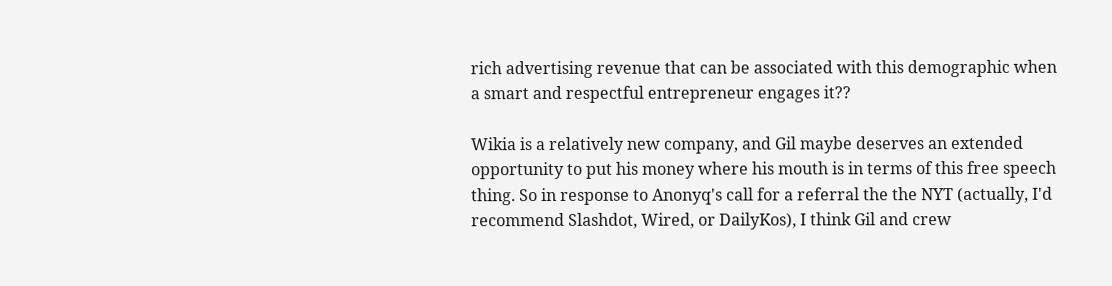rich advertising revenue that can be associated with this demographic when a smart and respectful entrepreneur engages it??

Wikia is a relatively new company, and Gil maybe deserves an extended opportunity to put his money where his mouth is in terms of this free speech thing. So in response to Anonyq's call for a referral the the NYT (actually, I'd recommend Slashdot, Wired, or DailyKos), I think Gil and crew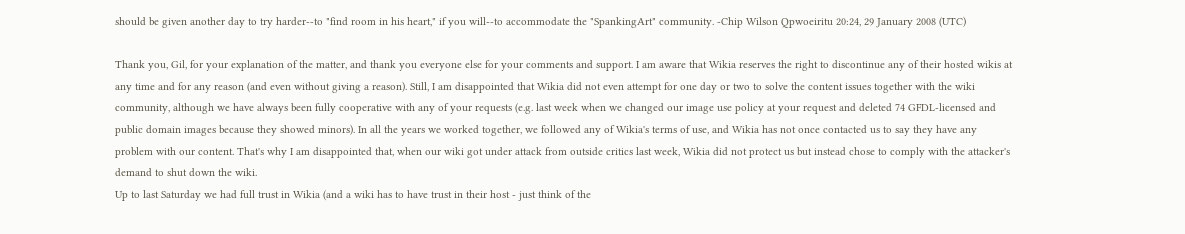should be given another day to try harder--to "find room in his heart," if you will--to accommodate the "SpankingArt" community. -Chip Wilson Qpwoeiritu 20:24, 29 January 2008 (UTC)

Thank you, Gil, for your explanation of the matter, and thank you everyone else for your comments and support. I am aware that Wikia reserves the right to discontinue any of their hosted wikis at any time and for any reason (and even without giving a reason). Still, I am disappointed that Wikia did not even attempt for one day or two to solve the content issues together with the wiki community, although we have always been fully cooperative with any of your requests (e.g. last week when we changed our image use policy at your request and deleted 74 GFDL-licensed and public domain images because they showed minors). In all the years we worked together, we followed any of Wikia's terms of use, and Wikia has not once contacted us to say they have any problem with our content. That's why I am disappointed that, when our wiki got under attack from outside critics last week, Wikia did not protect us but instead chose to comply with the attacker's demand to shut down the wiki.
Up to last Saturday we had full trust in Wikia (and a wiki has to have trust in their host - just think of the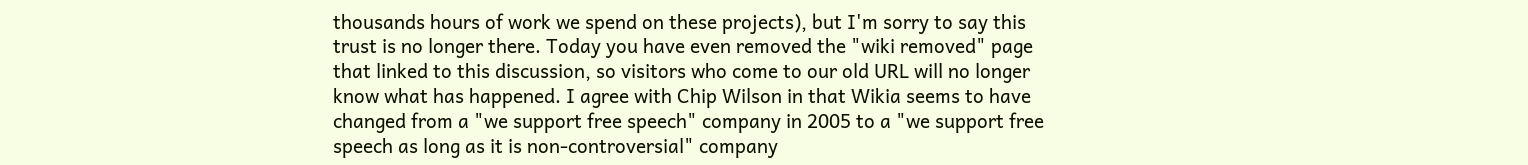thousands hours of work we spend on these projects), but I'm sorry to say this trust is no longer there. Today you have even removed the "wiki removed" page that linked to this discussion, so visitors who come to our old URL will no longer know what has happened. I agree with Chip Wilson in that Wikia seems to have changed from a "we support free speech" company in 2005 to a "we support free speech as long as it is non-controversial" company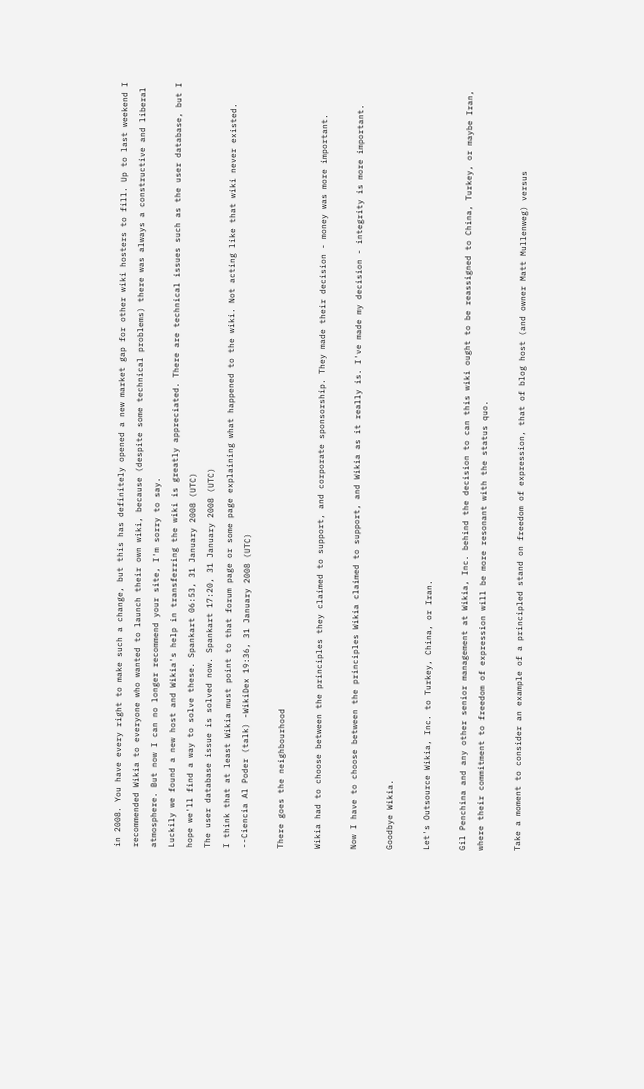in 2008. You have every right to make such a change, but this has definitely opened a new market gap for other wiki hosters to fill. Up to last weekend I recommended Wikia to everyone who wanted to launch their own wiki, because (despite some technical problems) there was always a constructive and liberal atmosphere. But now I can no longer recommend your site, I'm sorry to say.
Luckily we found a new host and Wikia's help in transferring the wiki is greatly appreciated. There are technical issues such as the user database, but I hope we'll find a way to solve these. Spankart 06:53, 31 January 2008 (UTC)
The user database issue is solved now. Spankart 17:20, 31 January 2008 (UTC)
I think that at least Wikia must point to that forum page or some page explaining what happened to the wiki. Not acting like that wiki never existed. --Ciencia Al Poder (talk) -WikiDex 19:36, 31 January 2008 (UTC)

There goes the neighbourhood

Wikia had to choose between the principles they claimed to support, and corporate sponsorship. They made their decision - money was more important.

Now I have to choose between the principles Wikia claimed to support, and Wikia as it really is. I've made my decision - integrity is more important.

Goodbye Wikia.

Let's Outsource Wikia, Inc. to Turkey, China, or Iran.

Gil Penchina and any other senior management at Wikia, Inc. behind the decision to can this wiki ought to be reassigned to China, Turkey, or maybe Iran, where their commitment to freedom of expression will be more resonant with the status quo.

Take a moment to consider an example of a principled stand on freedom of expression, that of blog host (and owner Matt Mullenweg) versus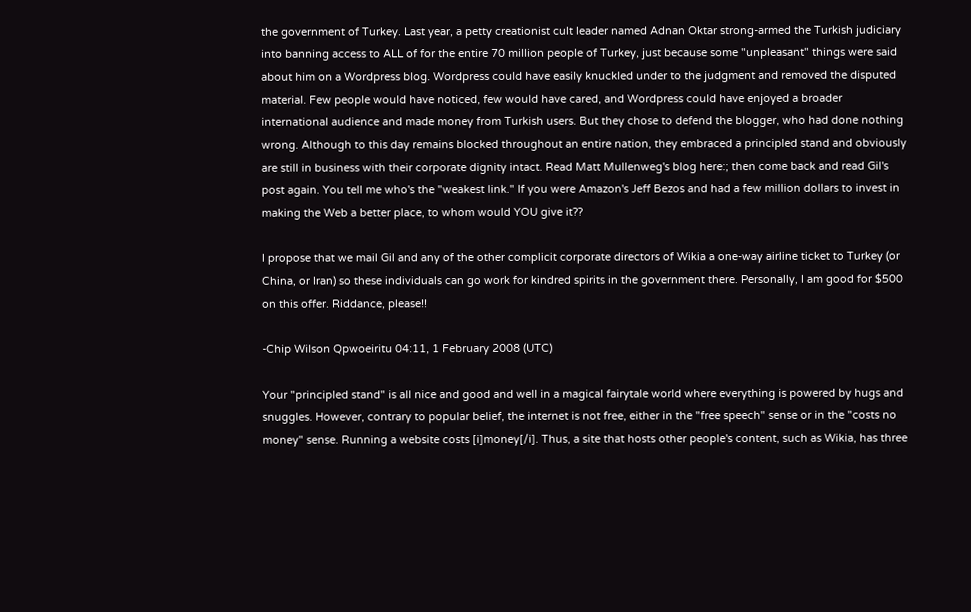the government of Turkey. Last year, a petty creationist cult leader named Adnan Oktar strong-armed the Turkish judiciary into banning access to ALL of for the entire 70 million people of Turkey, just because some "unpleasant" things were said about him on a Wordpress blog. Wordpress could have easily knuckled under to the judgment and removed the disputed material. Few people would have noticed, few would have cared, and Wordpress could have enjoyed a broader international audience and made money from Turkish users. But they chose to defend the blogger, who had done nothing wrong. Although to this day remains blocked throughout an entire nation, they embraced a principled stand and obviously are still in business with their corporate dignity intact. Read Matt Mullenweg's blog here:; then come back and read Gil's post again. You tell me who's the "weakest link." If you were Amazon's Jeff Bezos and had a few million dollars to invest in making the Web a better place, to whom would YOU give it??

I propose that we mail Gil and any of the other complicit corporate directors of Wikia a one-way airline ticket to Turkey (or China, or Iran) so these individuals can go work for kindred spirits in the government there. Personally, I am good for $500 on this offer. Riddance, please!!

-Chip Wilson Qpwoeiritu 04:11, 1 February 2008 (UTC)

Your "principled stand" is all nice and good and well in a magical fairytale world where everything is powered by hugs and snuggles. However, contrary to popular belief, the internet is not free, either in the "free speech" sense or in the "costs no money" sense. Running a website costs [i]money[/i]. Thus, a site that hosts other people's content, such as Wikia, has three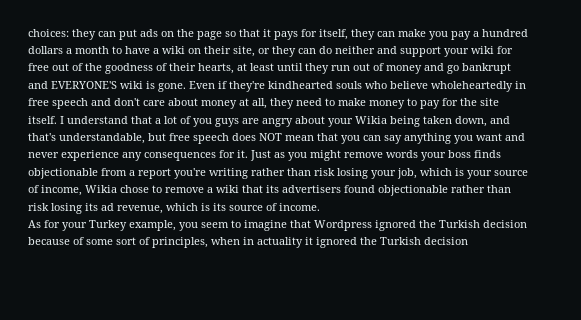choices: they can put ads on the page so that it pays for itself, they can make you pay a hundred dollars a month to have a wiki on their site, or they can do neither and support your wiki for free out of the goodness of their hearts, at least until they run out of money and go bankrupt and EVERYONE'S wiki is gone. Even if they're kindhearted souls who believe wholeheartedly in free speech and don't care about money at all, they need to make money to pay for the site itself. I understand that a lot of you guys are angry about your Wikia being taken down, and that's understandable, but free speech does NOT mean that you can say anything you want and never experience any consequences for it. Just as you might remove words your boss finds objectionable from a report you're writing rather than risk losing your job, which is your source of income, Wikia chose to remove a wiki that its advertisers found objectionable rather than risk losing its ad revenue, which is its source of income.
As for your Turkey example, you seem to imagine that Wordpress ignored the Turkish decision because of some sort of principles, when in actuality it ignored the Turkish decision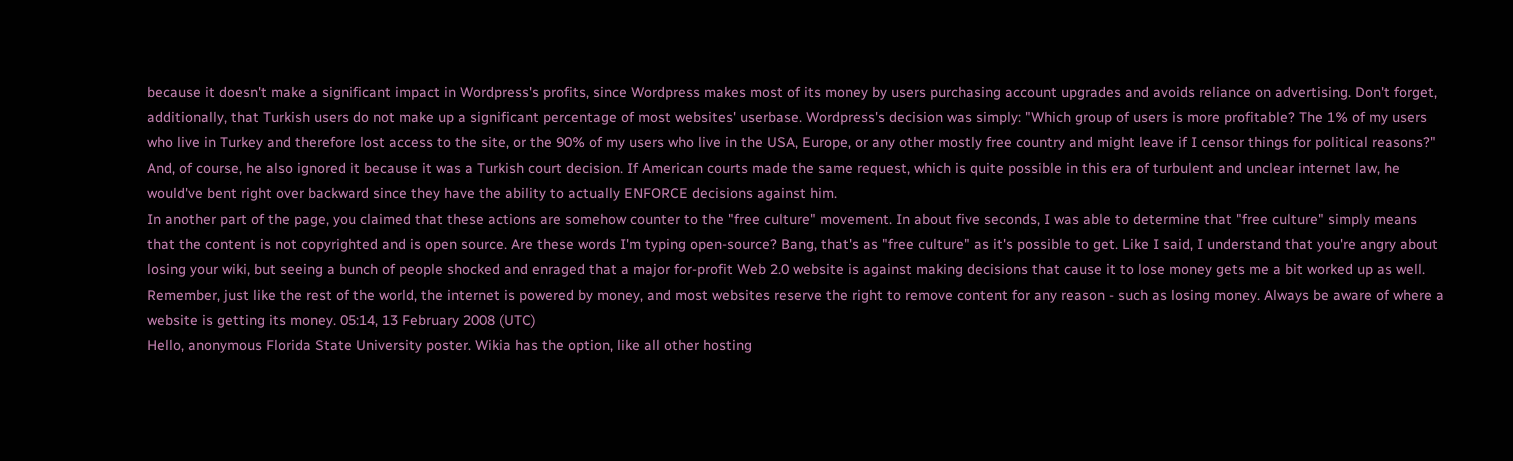because it doesn't make a significant impact in Wordpress's profits, since Wordpress makes most of its money by users purchasing account upgrades and avoids reliance on advertising. Don't forget, additionally, that Turkish users do not make up a significant percentage of most websites' userbase. Wordpress's decision was simply: "Which group of users is more profitable? The 1% of my users who live in Turkey and therefore lost access to the site, or the 90% of my users who live in the USA, Europe, or any other mostly free country and might leave if I censor things for political reasons?" And, of course, he also ignored it because it was a Turkish court decision. If American courts made the same request, which is quite possible in this era of turbulent and unclear internet law, he would've bent right over backward since they have the ability to actually ENFORCE decisions against him.
In another part of the page, you claimed that these actions are somehow counter to the "free culture" movement. In about five seconds, I was able to determine that "free culture" simply means that the content is not copyrighted and is open source. Are these words I'm typing open-source? Bang, that's as "free culture" as it's possible to get. Like I said, I understand that you're angry about losing your wiki, but seeing a bunch of people shocked and enraged that a major for-profit Web 2.0 website is against making decisions that cause it to lose money gets me a bit worked up as well. Remember, just like the rest of the world, the internet is powered by money, and most websites reserve the right to remove content for any reason - such as losing money. Always be aware of where a website is getting its money. 05:14, 13 February 2008 (UTC)
Hello, anonymous Florida State University poster. Wikia has the option, like all other hosting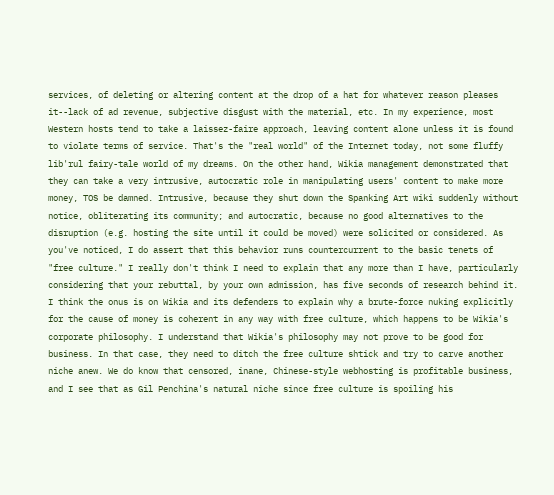services, of deleting or altering content at the drop of a hat for whatever reason pleases it--lack of ad revenue, subjective disgust with the material, etc. In my experience, most Western hosts tend to take a laissez-faire approach, leaving content alone unless it is found to violate terms of service. That's the "real world" of the Internet today, not some fluffy lib'rul fairy-tale world of my dreams. On the other hand, Wikia management demonstrated that they can take a very intrusive, autocratic role in manipulating users' content to make more money, TOS be damned. Intrusive, because they shut down the Spanking Art wiki suddenly without notice, obliterating its community; and autocratic, because no good alternatives to the disruption (e.g. hosting the site until it could be moved) were solicited or considered. As you've noticed, I do assert that this behavior runs countercurrent to the basic tenets of "free culture." I really don't think I need to explain that any more than I have, particularly considering that your rebuttal, by your own admission, has five seconds of research behind it. I think the onus is on Wikia and its defenders to explain why a brute-force nuking explicitly for the cause of money is coherent in any way with free culture, which happens to be Wikia's corporate philosophy. I understand that Wikia's philosophy may not prove to be good for business. In that case, they need to ditch the free culture shtick and try to carve another niche anew. We do know that censored, inane, Chinese-style webhosting is profitable business, and I see that as Gil Penchina's natural niche since free culture is spoiling his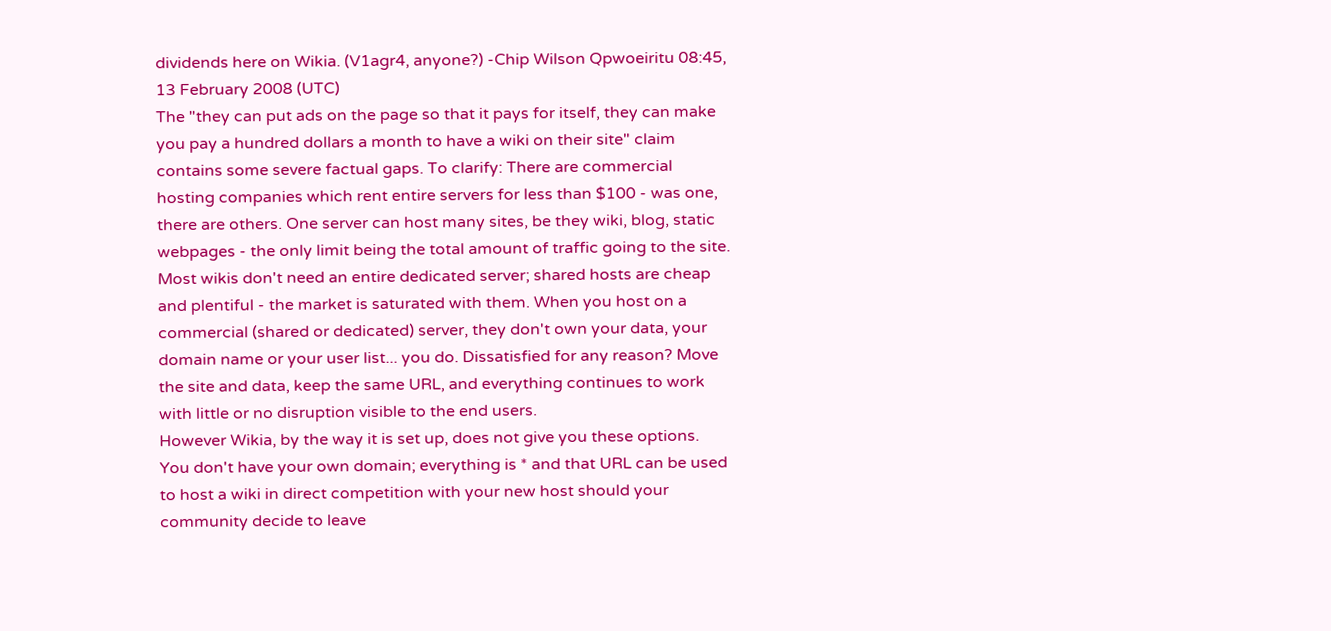dividends here on Wikia. (V1agr4, anyone?) -Chip Wilson Qpwoeiritu 08:45, 13 February 2008 (UTC)
The "they can put ads on the page so that it pays for itself, they can make you pay a hundred dollars a month to have a wiki on their site" claim contains some severe factual gaps. To clarify: There are commercial hosting companies which rent entire servers for less than $100 - was one, there are others. One server can host many sites, be they wiki, blog, static webpages - the only limit being the total amount of traffic going to the site. Most wikis don't need an entire dedicated server; shared hosts are cheap and plentiful - the market is saturated with them. When you host on a commercial (shared or dedicated) server, they don't own your data, your domain name or your user list... you do. Dissatisfied for any reason? Move the site and data, keep the same URL, and everything continues to work with little or no disruption visible to the end users.
However Wikia, by the way it is set up, does not give you these options. You don't have your own domain; everything is * and that URL can be used to host a wiki in direct competition with your new host should your community decide to leave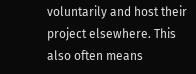voluntarily and host their project elsewhere. This also often means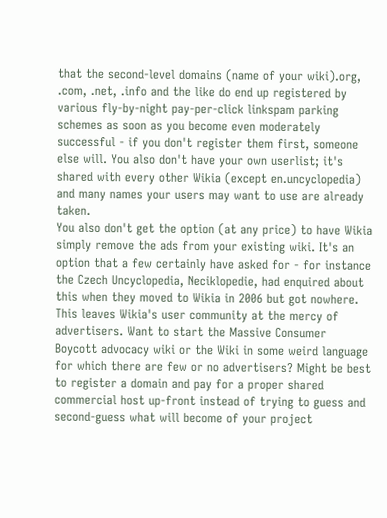that the second-level domains (name of your wiki).org, .com, .net, .info and the like do end up registered by various fly-by-night pay-per-click linkspam parking schemes as soon as you become even moderately successful - if you don't register them first, someone else will. You also don't have your own userlist; it's shared with every other Wikia (except en.uncyclopedia) and many names your users may want to use are already taken.
You also don't get the option (at any price) to have Wikia simply remove the ads from your existing wiki. It's an option that a few certainly have asked for - for instance the Czech Uncyclopedia, Neciklopedie, had enquired about this when they moved to Wikia in 2006 but got nowhere. This leaves Wikia's user community at the mercy of advertisers. Want to start the Massive Consumer Boycott advocacy wiki or the Wiki in some weird language for which there are few or no advertisers? Might be best to register a domain and pay for a proper shared commercial host up-front instead of trying to guess and second-guess what will become of your project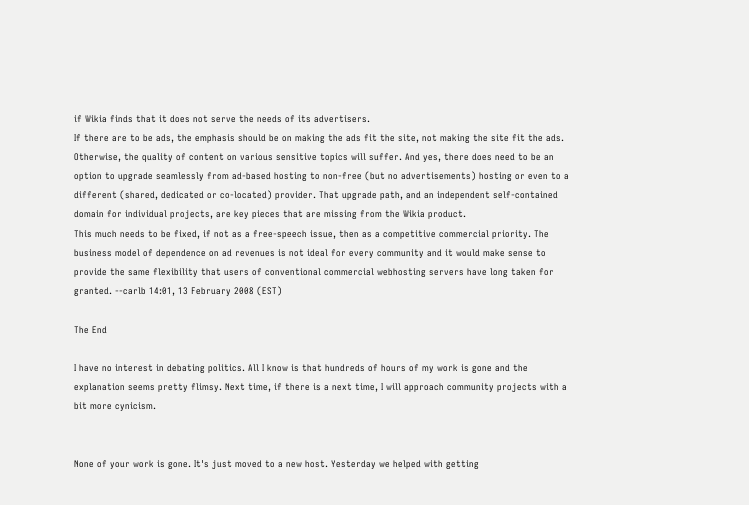if Wikia finds that it does not serve the needs of its advertisers.
If there are to be ads, the emphasis should be on making the ads fit the site, not making the site fit the ads. Otherwise, the quality of content on various sensitive topics will suffer. And yes, there does need to be an option to upgrade seamlessly from ad-based hosting to non-free (but no advertisements) hosting or even to a different (shared, dedicated or co-located) provider. That upgrade path, and an independent self-contained domain for individual projects, are key pieces that are missing from the Wikia product.
This much needs to be fixed, if not as a free-speech issue, then as a competitive commercial priority. The business model of dependence on ad revenues is not ideal for every community and it would make sense to provide the same flexibility that users of conventional commercial webhosting servers have long taken for granted. --carlb 14:01, 13 February 2008 (EST)

The End

I have no interest in debating politics. All I know is that hundreds of hours of my work is gone and the explanation seems pretty flimsy. Next time, if there is a next time, I will approach community projects with a bit more cynicism.


None of your work is gone. It's just moved to a new host. Yesterday we helped with getting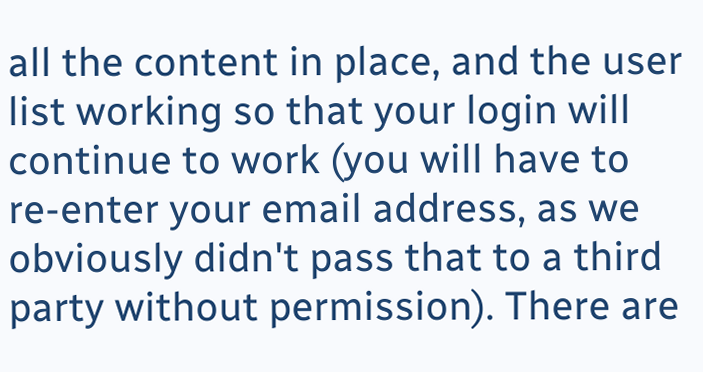all the content in place, and the user list working so that your login will continue to work (you will have to re-enter your email address, as we obviously didn't pass that to a third party without permission). There are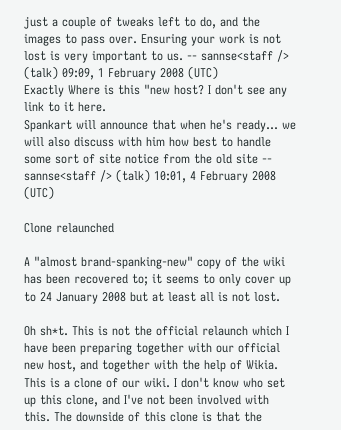just a couple of tweaks left to do, and the images to pass over. Ensuring your work is not lost is very important to us. -- sannse<staff /> (talk) 09:09, 1 February 2008 (UTC)
Exactly Where is this "new host? I don't see any link to it here.
Spankart will announce that when he's ready... we will also discuss with him how best to handle some sort of site notice from the old site -- sannse<staff /> (talk) 10:01, 4 February 2008 (UTC)

Clone relaunched

A "almost brand-spanking-new" copy of the wiki has been recovered to; it seems to only cover up to 24 January 2008 but at least all is not lost.

Oh sh*t. This is not the official relaunch which I have been preparing together with our official new host, and together with the help of Wikia. This is a clone of our wiki. I don't know who set up this clone, and I've not been involved with this. The downside of this clone is that the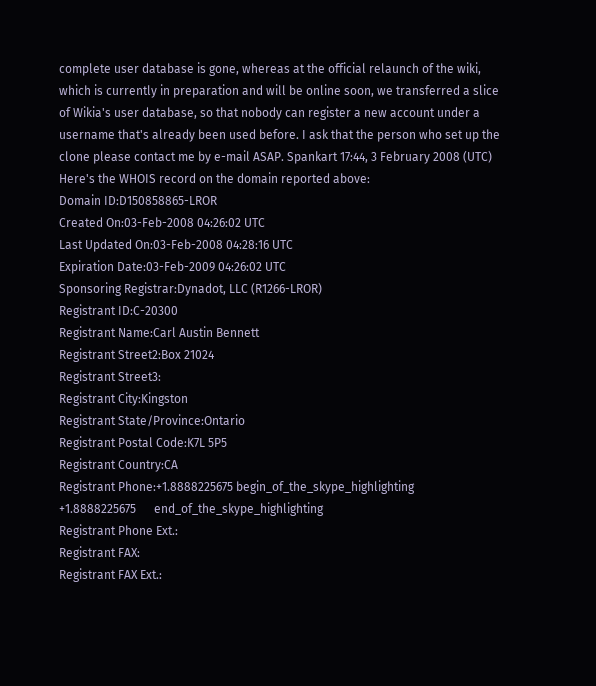complete user database is gone, whereas at the official relaunch of the wiki, which is currently in preparation and will be online soon, we transferred a slice of Wikia's user database, so that nobody can register a new account under a username that's already been used before. I ask that the person who set up the clone please contact me by e-mail ASAP. Spankart 17:44, 3 February 2008 (UTC)
Here's the WHOIS record on the domain reported above:
Domain ID:D150858865-LROR
Created On:03-Feb-2008 04:26:02 UTC
Last Updated On:03-Feb-2008 04:28:16 UTC
Expiration Date:03-Feb-2009 04:26:02 UTC
Sponsoring Registrar:Dynadot, LLC (R1266-LROR)
Registrant ID:C-20300
Registrant Name:Carl Austin Bennett
Registrant Street2:Box 21024
Registrant Street3:
Registrant City:Kingston
Registrant State/Province:Ontario
Registrant Postal Code:K7L 5P5
Registrant Country:CA
Registrant Phone:+1.8888225675 begin_of_the_skype_highlighting              +1.8888225675      end_of_the_skype_highlighting
Registrant Phone Ext.:
Registrant FAX:
Registrant FAX Ext.: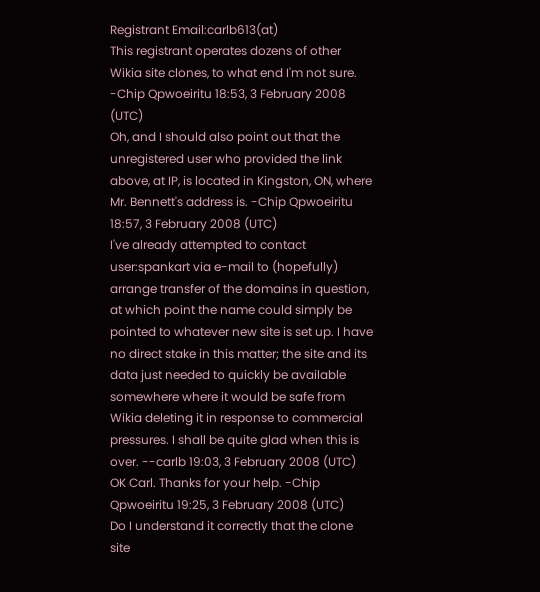Registrant Email:carlb613(at)
This registrant operates dozens of other Wikia site clones, to what end I'm not sure.
-Chip Qpwoeiritu 18:53, 3 February 2008 (UTC)
Oh, and I should also point out that the unregistered user who provided the link above, at IP, is located in Kingston, ON, where Mr. Bennett's address is. -Chip Qpwoeiritu 18:57, 3 February 2008 (UTC)
I've already attempted to contact user:spankart via e-mail to (hopefully) arrange transfer of the domains in question, at which point the name could simply be pointed to whatever new site is set up. I have no direct stake in this matter; the site and its data just needed to quickly be available somewhere where it would be safe from Wikia deleting it in response to commercial pressures. I shall be quite glad when this is over. --carlb 19:03, 3 February 2008 (UTC)
OK Carl. Thanks for your help. -Chip Qpwoeiritu 19:25, 3 February 2008 (UTC)
Do I understand it correctly that the clone site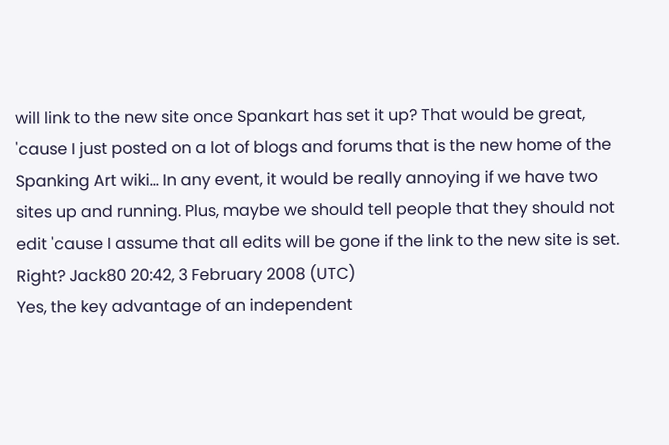will link to the new site once Spankart has set it up? That would be great, 'cause I just posted on a lot of blogs and forums that is the new home of the Spanking Art wiki... In any event, it would be really annoying if we have two sites up and running. Plus, maybe we should tell people that they should not edit 'cause I assume that all edits will be gone if the link to the new site is set. Right? Jack80 20:42, 3 February 2008 (UTC)
Yes, the key advantage of an independent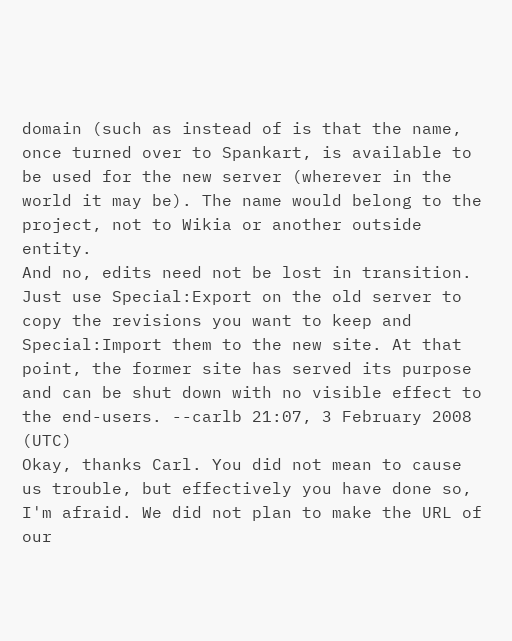domain (such as instead of is that the name, once turned over to Spankart, is available to be used for the new server (wherever in the world it may be). The name would belong to the project, not to Wikia or another outside entity.
And no, edits need not be lost in transition. Just use Special:Export on the old server to copy the revisions you want to keep and Special:Import them to the new site. At that point, the former site has served its purpose and can be shut down with no visible effect to the end-users. --carlb 21:07, 3 February 2008 (UTC)
Okay, thanks Carl. You did not mean to cause us trouble, but effectively you have done so, I'm afraid. We did not plan to make the URL of our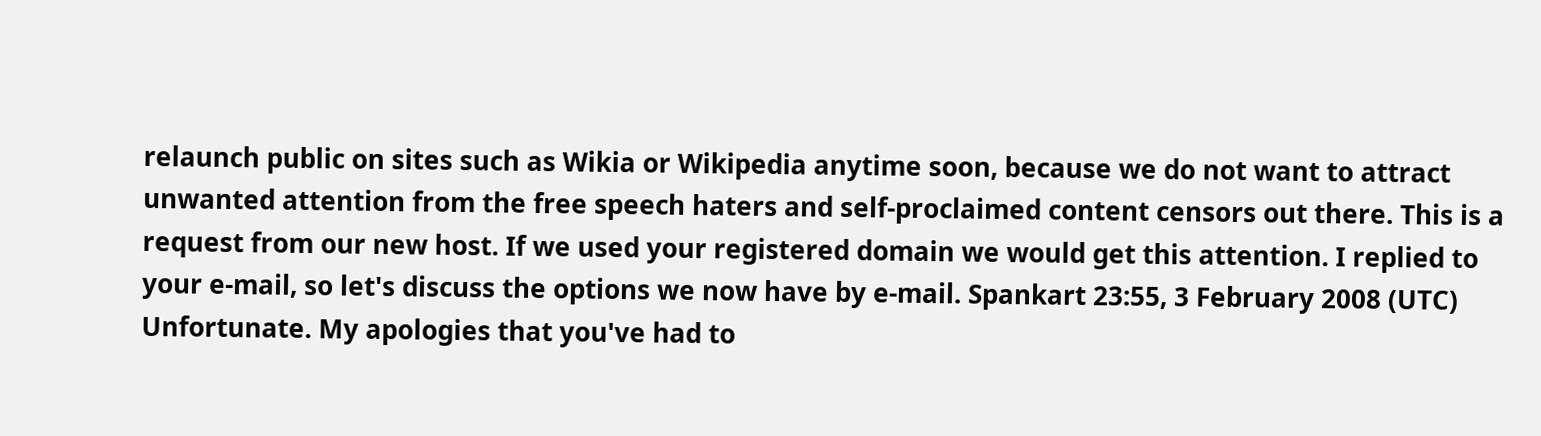relaunch public on sites such as Wikia or Wikipedia anytime soon, because we do not want to attract unwanted attention from the free speech haters and self-proclaimed content censors out there. This is a request from our new host. If we used your registered domain we would get this attention. I replied to your e-mail, so let's discuss the options we now have by e-mail. Spankart 23:55, 3 February 2008 (UTC)
Unfortunate. My apologies that you've had to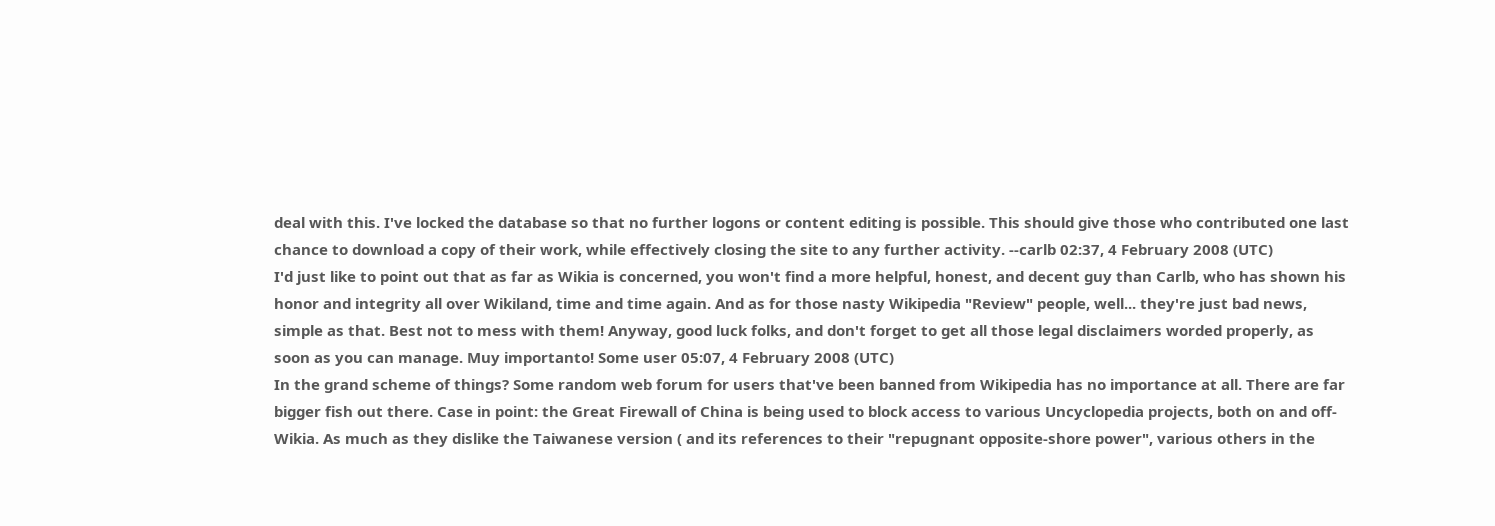deal with this. I've locked the database so that no further logons or content editing is possible. This should give those who contributed one last chance to download a copy of their work, while effectively closing the site to any further activity. --carlb 02:37, 4 February 2008 (UTC)
I'd just like to point out that as far as Wikia is concerned, you won't find a more helpful, honest, and decent guy than Carlb, who has shown his honor and integrity all over Wikiland, time and time again. And as for those nasty Wikipedia "Review" people, well... they're just bad news, simple as that. Best not to mess with them! Anyway, good luck folks, and don't forget to get all those legal disclaimers worded properly, as soon as you can manage. Muy importanto! Some user 05:07, 4 February 2008 (UTC)
In the grand scheme of things? Some random web forum for users that've been banned from Wikipedia has no importance at all. There are far bigger fish out there. Case in point: the Great Firewall of China is being used to block access to various Uncyclopedia projects, both on and off-Wikia. As much as they dislike the Taiwanese version ( and its references to their "repugnant opposite-shore power", various others in the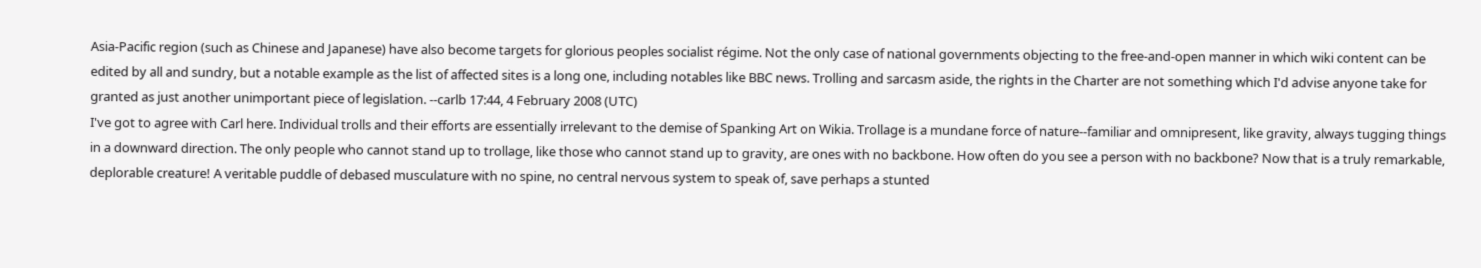Asia-Pacific region (such as Chinese and Japanese) have also become targets for glorious peoples socialist régime. Not the only case of national governments objecting to the free-and-open manner in which wiki content can be edited by all and sundry, but a notable example as the list of affected sites is a long one, including notables like BBC news. Trolling and sarcasm aside, the rights in the Charter are not something which I'd advise anyone take for granted as just another unimportant piece of legislation. --carlb 17:44, 4 February 2008 (UTC)
I've got to agree with Carl here. Individual trolls and their efforts are essentially irrelevant to the demise of Spanking Art on Wikia. Trollage is a mundane force of nature--familiar and omnipresent, like gravity, always tugging things in a downward direction. The only people who cannot stand up to trollage, like those who cannot stand up to gravity, are ones with no backbone. How often do you see a person with no backbone? Now that is a truly remarkable, deplorable creature! A veritable puddle of debased musculature with no spine, no central nervous system to speak of, save perhaps a stunted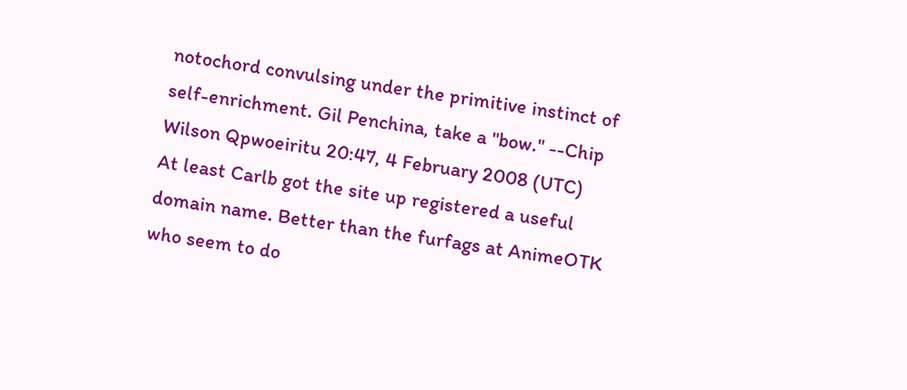notochord convulsing under the primitive instinct of self-enrichment. Gil Penchina, take a "bow." --Chip Wilson Qpwoeiritu 20:47, 4 February 2008 (UTC)
At least Carlb got the site up registered a useful domain name. Better than the furfags at AnimeOTK who seem to do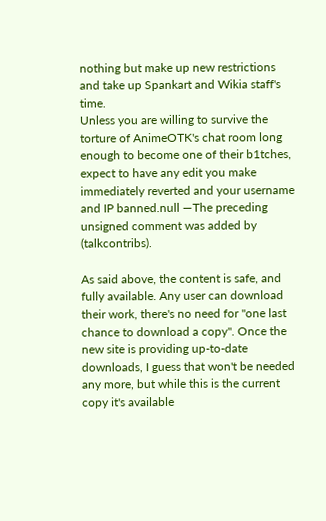nothing but make up new restrictions and take up Spankart and Wikia staff's time.
Unless you are willing to survive the torture of AnimeOTK's chat room long enough to become one of their b1tches, expect to have any edit you make immediately reverted and your username and IP banned.null —The preceding unsigned comment was added by (talkcontribs).

As said above, the content is safe, and fully available. Any user can download their work, there's no need for "one last chance to download a copy". Once the new site is providing up-to-date downloads, I guess that won't be needed any more, but while this is the current copy it's available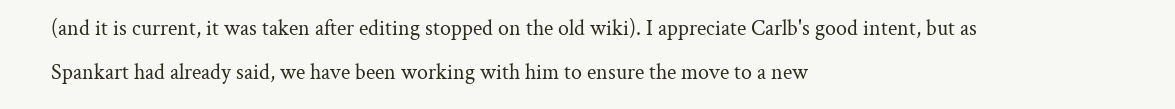(and it is current, it was taken after editing stopped on the old wiki). I appreciate Carlb's good intent, but as Spankart had already said, we have been working with him to ensure the move to a new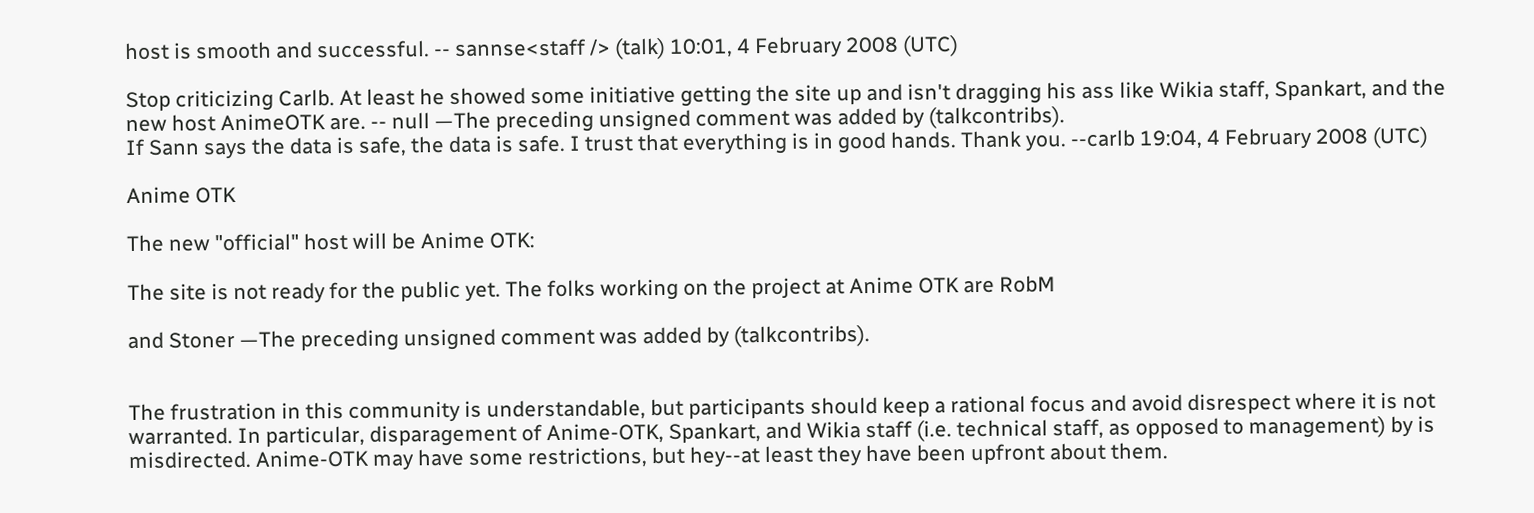host is smooth and successful. -- sannse<staff /> (talk) 10:01, 4 February 2008 (UTC)

Stop criticizing Carlb. At least he showed some initiative getting the site up and isn't dragging his ass like Wikia staff, Spankart, and the new host AnimeOTK are. -- null —The preceding unsigned comment was added by (talkcontribs).
If Sann says the data is safe, the data is safe. I trust that everything is in good hands. Thank you. --carlb 19:04, 4 February 2008 (UTC)

Anime OTK

The new "official" host will be Anime OTK:

The site is not ready for the public yet. The folks working on the project at Anime OTK are RobM

and Stoner —The preceding unsigned comment was added by (talkcontribs).


The frustration in this community is understandable, but participants should keep a rational focus and avoid disrespect where it is not warranted. In particular, disparagement of Anime-OTK, Spankart, and Wikia staff (i.e. technical staff, as opposed to management) by is misdirected. Anime-OTK may have some restrictions, but hey--at least they have been upfront about them.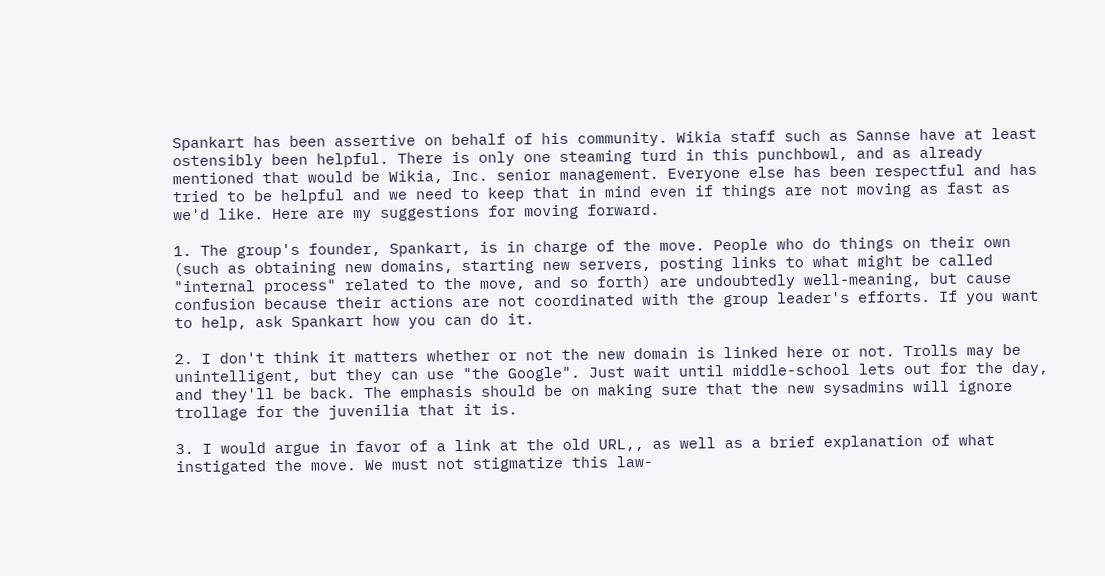Spankart has been assertive on behalf of his community. Wikia staff such as Sannse have at least ostensibly been helpful. There is only one steaming turd in this punchbowl, and as already mentioned that would be Wikia, Inc. senior management. Everyone else has been respectful and has tried to be helpful and we need to keep that in mind even if things are not moving as fast as we'd like. Here are my suggestions for moving forward.

1. The group's founder, Spankart, is in charge of the move. People who do things on their own (such as obtaining new domains, starting new servers, posting links to what might be called "internal process" related to the move, and so forth) are undoubtedly well-meaning, but cause confusion because their actions are not coordinated with the group leader's efforts. If you want to help, ask Spankart how you can do it.

2. I don't think it matters whether or not the new domain is linked here or not. Trolls may be unintelligent, but they can use "the Google". Just wait until middle-school lets out for the day, and they'll be back. The emphasis should be on making sure that the new sysadmins will ignore trollage for the juvenilia that it is.

3. I would argue in favor of a link at the old URL,, as well as a brief explanation of what instigated the move. We must not stigmatize this law-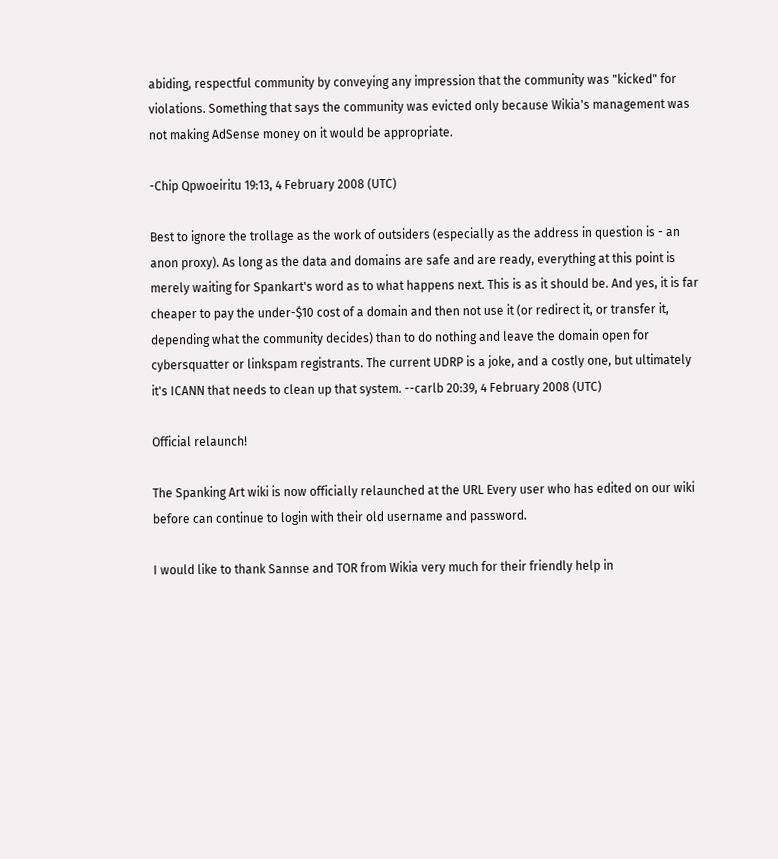abiding, respectful community by conveying any impression that the community was "kicked" for violations. Something that says the community was evicted only because Wikia's management was not making AdSense money on it would be appropriate.

-Chip Qpwoeiritu 19:13, 4 February 2008 (UTC)

Best to ignore the trollage as the work of outsiders (especially as the address in question is - an anon proxy). As long as the data and domains are safe and are ready, everything at this point is merely waiting for Spankart's word as to what happens next. This is as it should be. And yes, it is far cheaper to pay the under-$10 cost of a domain and then not use it (or redirect it, or transfer it, depending what the community decides) than to do nothing and leave the domain open for cybersquatter or linkspam registrants. The current UDRP is a joke, and a costly one, but ultimately it's ICANN that needs to clean up that system. --carlb 20:39, 4 February 2008 (UTC)

Official relaunch!

The Spanking Art wiki is now officially relaunched at the URL Every user who has edited on our wiki before can continue to login with their old username and password.

I would like to thank Sannse and TOR from Wikia very much for their friendly help in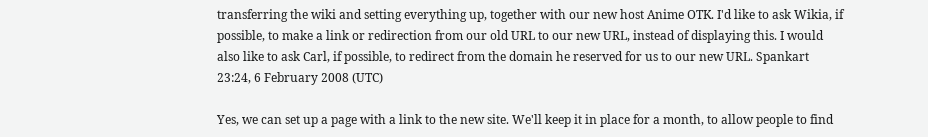transferring the wiki and setting everything up, together with our new host Anime OTK. I'd like to ask Wikia, if possible, to make a link or redirection from our old URL to our new URL, instead of displaying this. I would also like to ask Carl, if possible, to redirect from the domain he reserved for us to our new URL. Spankart 23:24, 6 February 2008 (UTC)

Yes, we can set up a page with a link to the new site. We'll keep it in place for a month, to allow people to find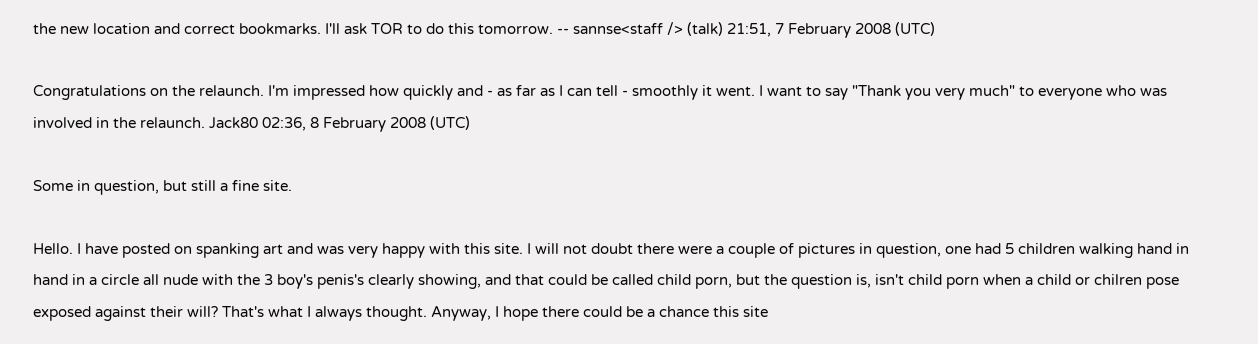the new location and correct bookmarks. I'll ask TOR to do this tomorrow. -- sannse<staff /> (talk) 21:51, 7 February 2008 (UTC)

Congratulations on the relaunch. I'm impressed how quickly and - as far as I can tell - smoothly it went. I want to say "Thank you very much" to everyone who was involved in the relaunch. Jack80 02:36, 8 February 2008 (UTC)

Some in question, but still a fine site.

Hello. I have posted on spanking art and was very happy with this site. I will not doubt there were a couple of pictures in question, one had 5 children walking hand in hand in a circle all nude with the 3 boy's penis's clearly showing, and that could be called child porn, but the question is, isn't child porn when a child or chilren pose exposed against their will? That's what I always thought. Anyway, I hope there could be a chance this site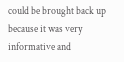could be brought back up because it was very informative and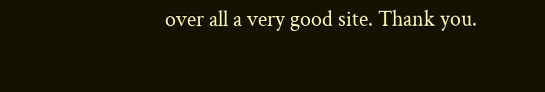over all a very good site. Thank you.